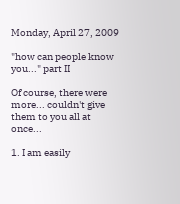Monday, April 27, 2009

"how can people know you..." part II

Of course, there were more... couldn't give them to you all at once...

1. I am easily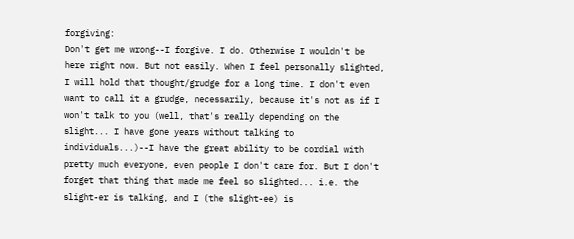forgiving:
Don't get me wrong--I forgive. I do. Otherwise I wouldn't be here right now. But not easily. When I feel personally slighted, I will hold that thought/grudge for a long time. I don't even want to call it a grudge, necessarily, because it's not as if I won't talk to you (well, that's really depending on the slight... I have gone years without talking to individuals...)--I have the great ability to be cordial with pretty much everyone, even people I don't care for. But I don't forget that thing that made me feel so slighted... i.e. the slight-er is talking, and I (the slight-ee) is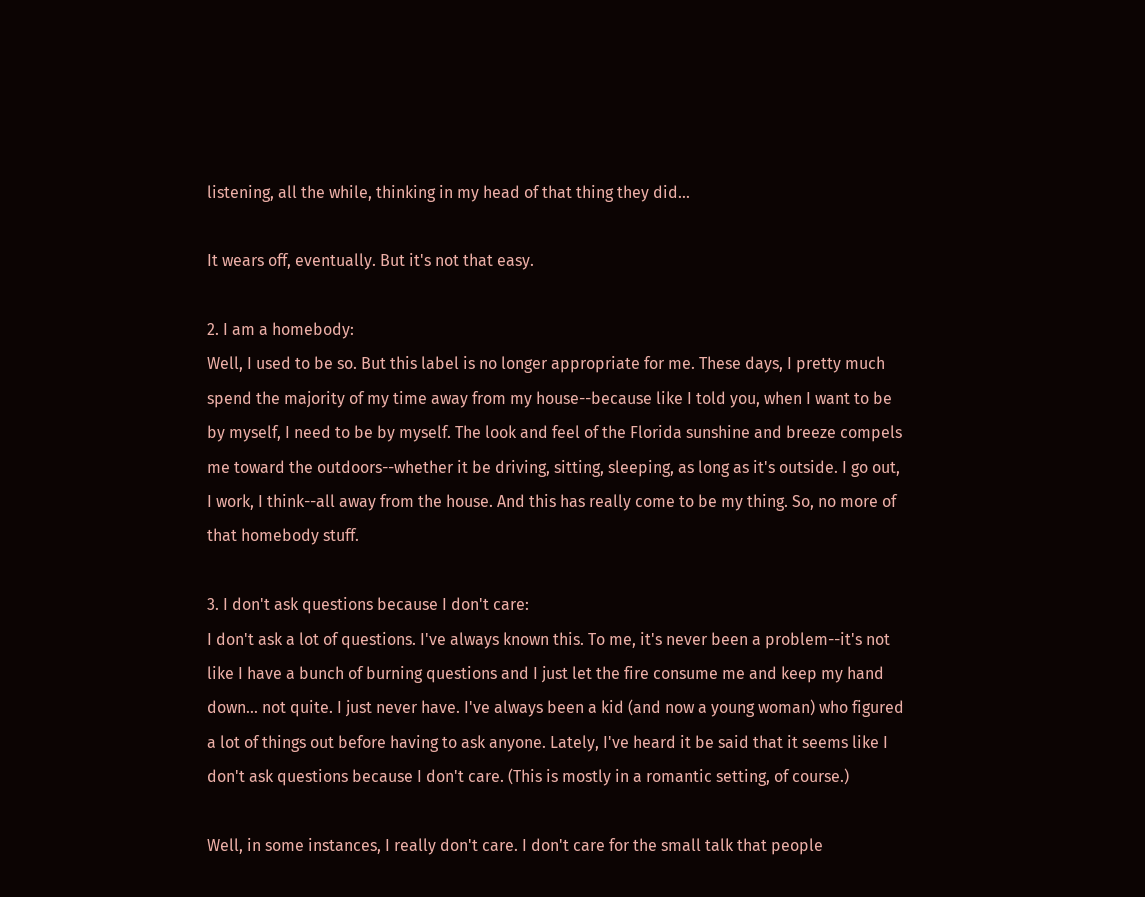listening, all the while, thinking in my head of that thing they did...

It wears off, eventually. But it's not that easy.

2. I am a homebody:
Well, I used to be so. But this label is no longer appropriate for me. These days, I pretty much spend the majority of my time away from my house--because like I told you, when I want to be by myself, I need to be by myself. The look and feel of the Florida sunshine and breeze compels me toward the outdoors--whether it be driving, sitting, sleeping, as long as it's outside. I go out, I work, I think--all away from the house. And this has really come to be my thing. So, no more of that homebody stuff.

3. I don't ask questions because I don't care:
I don't ask a lot of questions. I've always known this. To me, it's never been a problem--it's not like I have a bunch of burning questions and I just let the fire consume me and keep my hand down... not quite. I just never have. I've always been a kid (and now a young woman) who figured a lot of things out before having to ask anyone. Lately, I've heard it be said that it seems like I don't ask questions because I don't care. (This is mostly in a romantic setting, of course.)

Well, in some instances, I really don't care. I don't care for the small talk that people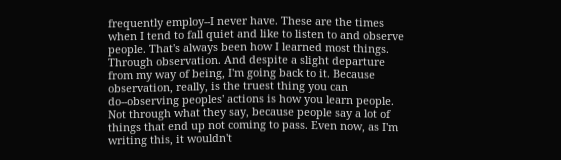frequently employ--I never have. These are the times when I tend to fall quiet and like to listen to and observe people. That's always been how I learned most things. Through observation. And despite a slight departure from my way of being, I'm going back to it. Because observation, really, is the truest thing you can do--observing peoples' actions is how you learn people. Not through what they say, because people say a lot of things that end up not coming to pass. Even now, as I'm writing this, it wouldn't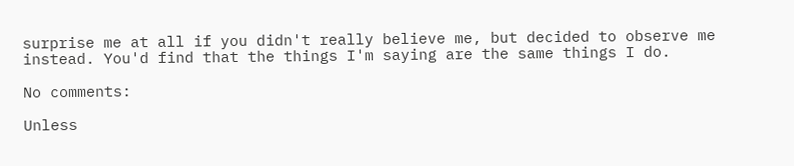surprise me at all if you didn't really believe me, but decided to observe me instead. You'd find that the things I'm saying are the same things I do.

No comments:

Unless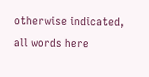otherwise indicated, all words here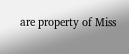are property of Miss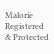Malorie Registered & Protected